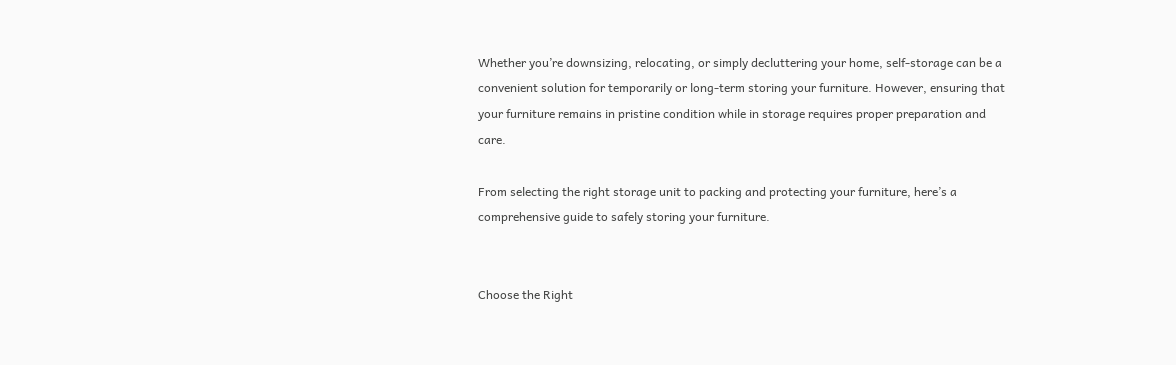Whether you’re downsizing, relocating, or simply decluttering your home, self-storage can be a convenient solution for temporarily or long-term storing your furniture. However, ensuring that your furniture remains in pristine condition while in storage requires proper preparation and care.

From selecting the right storage unit to packing and protecting your furniture, here’s a comprehensive guide to safely storing your furniture.


Choose the Right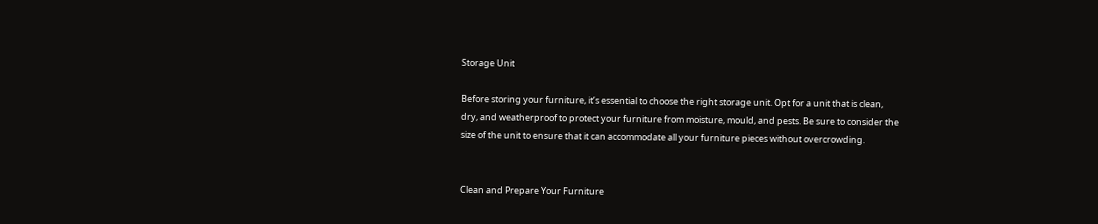Storage Unit

Before storing your furniture, it’s essential to choose the right storage unit. Opt for a unit that is clean, dry, and weatherproof to protect your furniture from moisture, mould, and pests. Be sure to consider the size of the unit to ensure that it can accommodate all your furniture pieces without overcrowding.


Clean and Prepare Your Furniture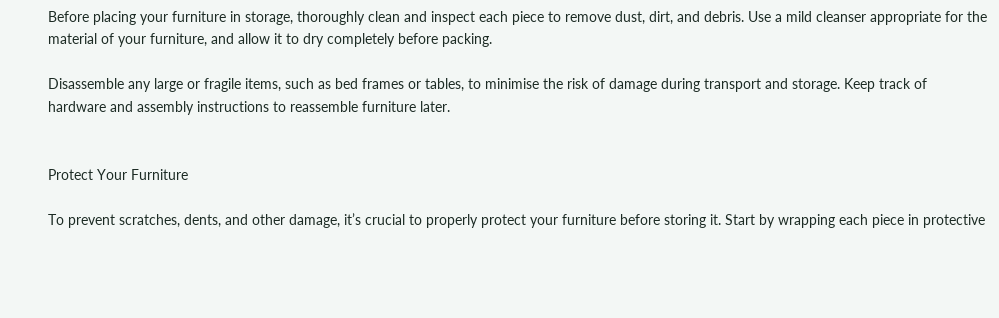Before placing your furniture in storage, thoroughly clean and inspect each piece to remove dust, dirt, and debris. Use a mild cleanser appropriate for the material of your furniture, and allow it to dry completely before packing.

Disassemble any large or fragile items, such as bed frames or tables, to minimise the risk of damage during transport and storage. Keep track of hardware and assembly instructions to reassemble furniture later.


Protect Your Furniture

To prevent scratches, dents, and other damage, it’s crucial to properly protect your furniture before storing it. Start by wrapping each piece in protective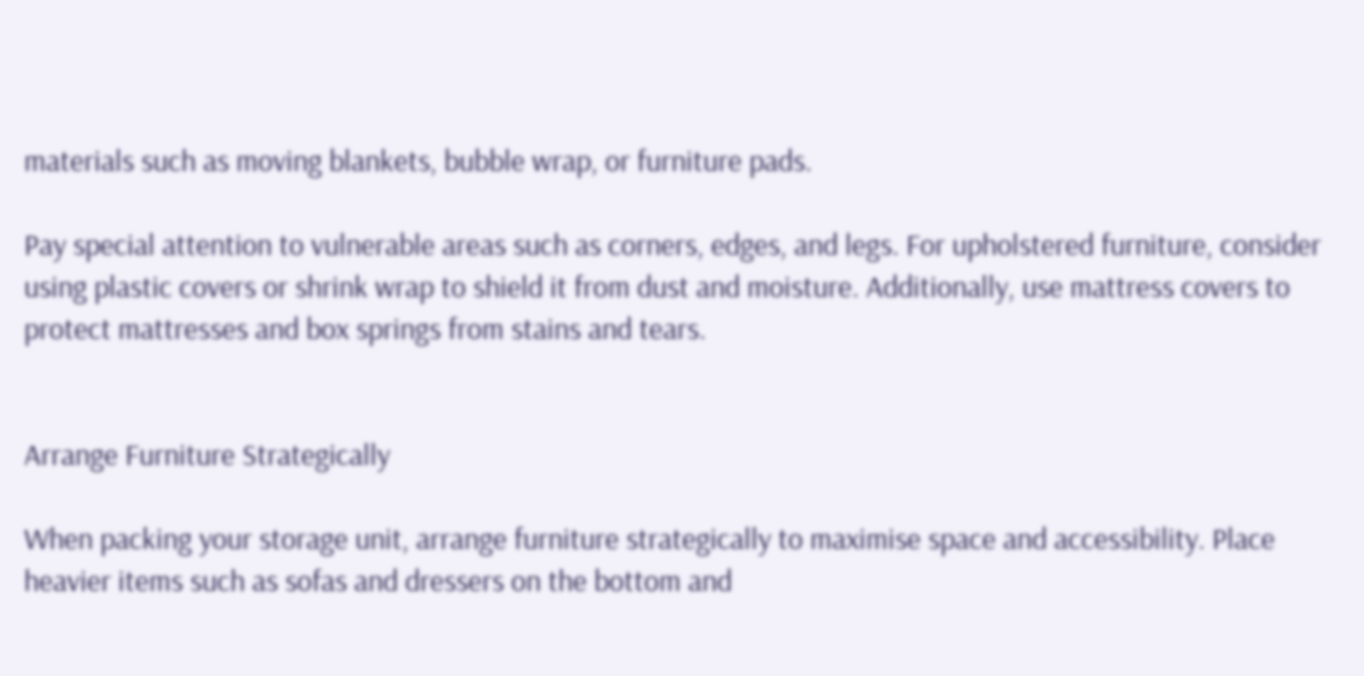materials such as moving blankets, bubble wrap, or furniture pads.

Pay special attention to vulnerable areas such as corners, edges, and legs. For upholstered furniture, consider using plastic covers or shrink wrap to shield it from dust and moisture. Additionally, use mattress covers to protect mattresses and box springs from stains and tears.


Arrange Furniture Strategically

When packing your storage unit, arrange furniture strategically to maximise space and accessibility. Place heavier items such as sofas and dressers on the bottom and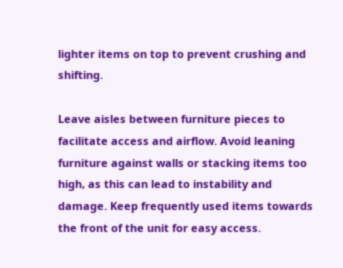lighter items on top to prevent crushing and shifting.

Leave aisles between furniture pieces to facilitate access and airflow. Avoid leaning furniture against walls or stacking items too high, as this can lead to instability and damage. Keep frequently used items towards the front of the unit for easy access.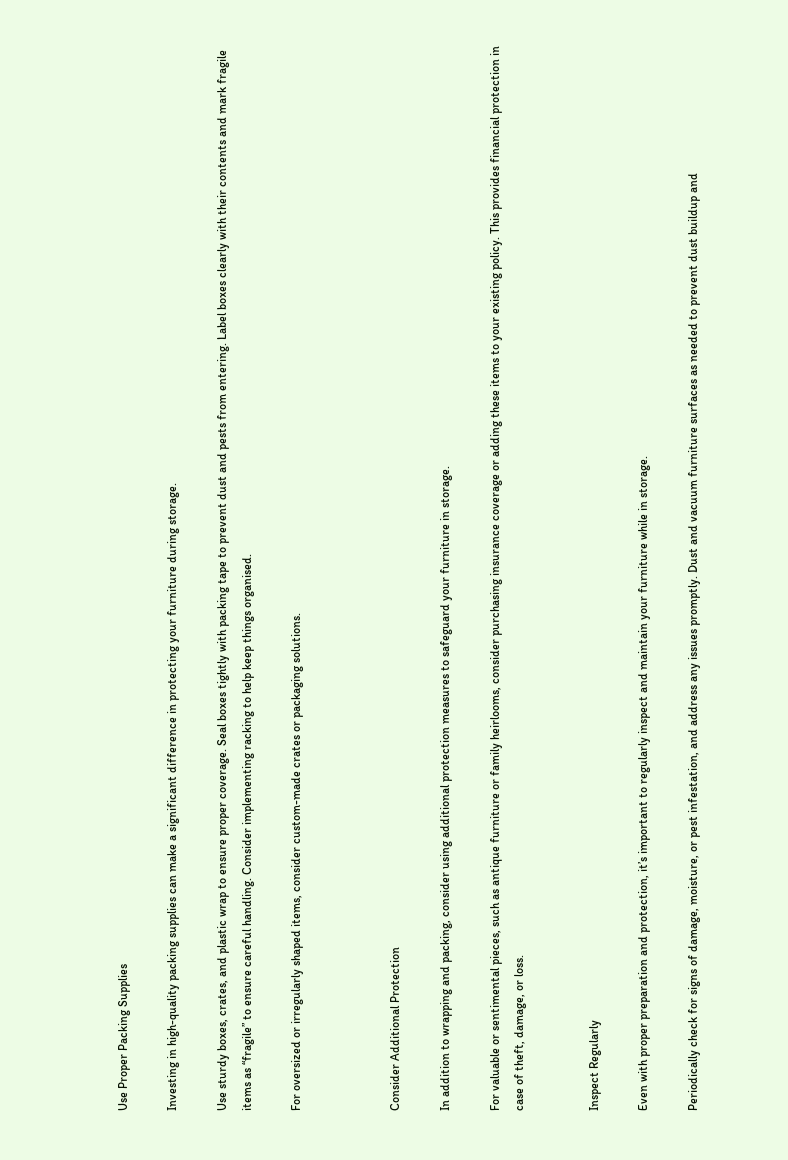Use Proper Packing Supplies

Investing in high-quality packing supplies can make a significant difference in protecting your furniture during storage.

Use sturdy boxes, crates, and plastic wrap to ensure proper coverage. Seal boxes tightly with packing tape to prevent dust and pests from entering. Label boxes clearly with their contents and mark fragile items as “fragile” to ensure careful handling. Consider implementing racking to help keep things organised.

For oversized or irregularly shaped items, consider custom-made crates or packaging solutions.



Consider Additional Protection

In addition to wrapping and packing, consider using additional protection measures to safeguard your furniture in storage.

For valuable or sentimental pieces, such as antique furniture or family heirlooms, consider purchasing insurance coverage or adding these items to your existing policy. This provides financial protection in case of theft, damage, or loss.


Inspect Regularly

Even with proper preparation and protection, it’s important to regularly inspect and maintain your furniture while in storage.

Periodically check for signs of damage, moisture, or pest infestation, and address any issues promptly. Dust and vacuum furniture surfaces as needed to prevent dust buildup and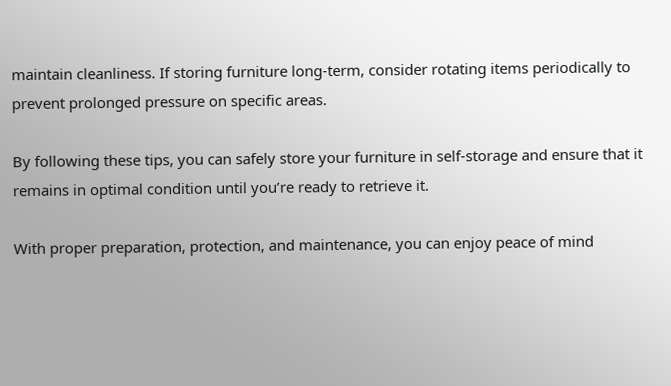maintain cleanliness. If storing furniture long-term, consider rotating items periodically to prevent prolonged pressure on specific areas.

By following these tips, you can safely store your furniture in self-storage and ensure that it remains in optimal condition until you’re ready to retrieve it.

With proper preparation, protection, and maintenance, you can enjoy peace of mind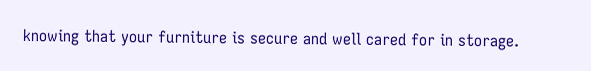knowing that your furniture is secure and well cared for in storage.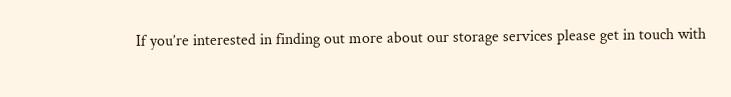If you’re interested in finding out more about our storage services please get in touch with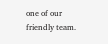one of our friendly team.